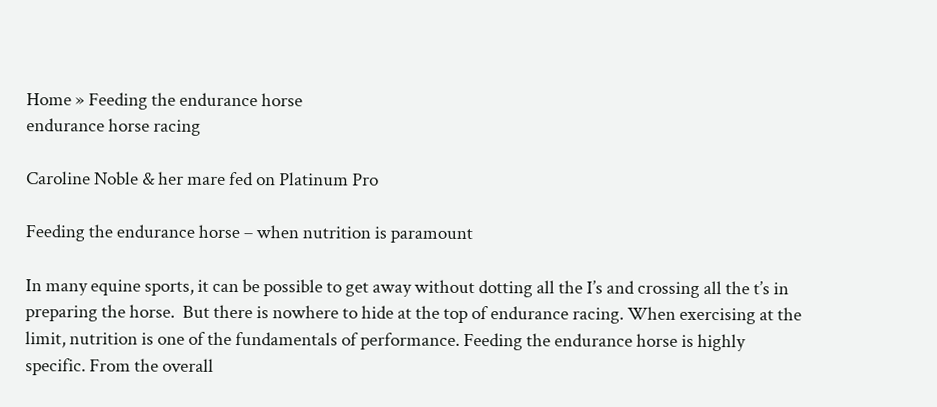Home » Feeding the endurance horse
endurance horse racing

Caroline Noble & her mare fed on Platinum Pro

Feeding the endurance horse – when nutrition is paramount

In many equine sports, it can be possible to get away without dotting all the I’s and crossing all the t’s in preparing the horse.  But there is nowhere to hide at the top of endurance racing. When exercising at the limit, nutrition is one of the fundamentals of performance. Feeding the endurance horse is highly specific. From the overall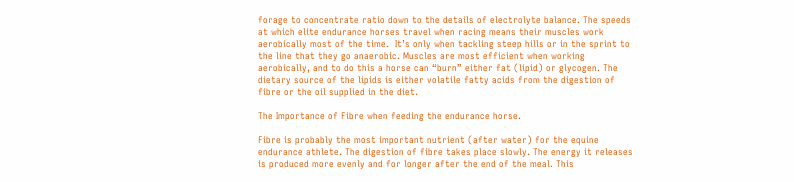forage to concentrate ratio down to the details of electrolyte balance. The speeds at which elite endurance horses travel when racing means their muscles work aerobically most of the time.  It’s only when tackling steep hills or in the sprint to the line that they go anaerobic. Muscles are most efficient when working aerobically, and to do this a horse can “burn” either fat (lipid) or glycogen. The dietary source of the lipids is either volatile fatty acids from the digestion of fibre or the oil supplied in the diet.

The Importance of Fibre when feeding the endurance horse.

Fibre is probably the most important nutrient (after water) for the equine endurance athlete. The digestion of fibre takes place slowly. The energy it releases is produced more evenly and for longer after the end of the meal. This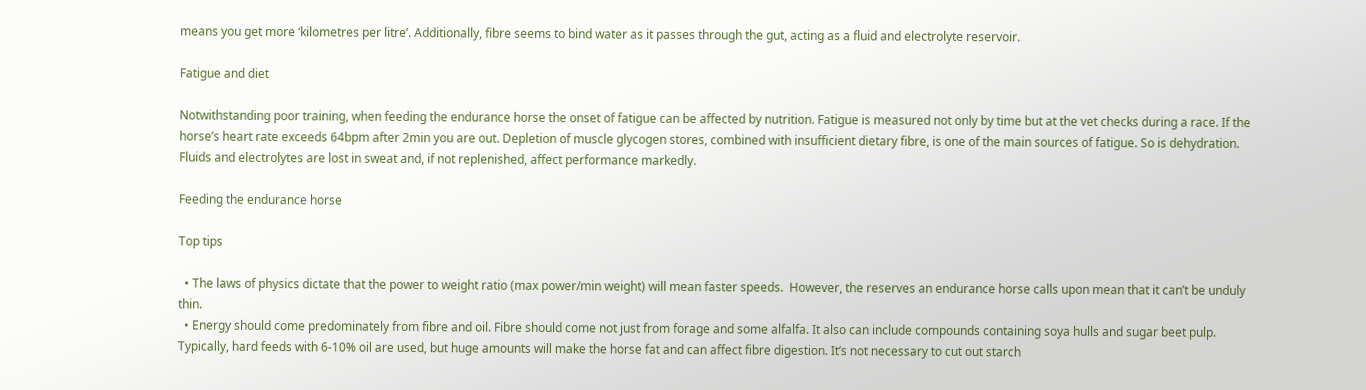means you get more ‘kilometres per litre’. Additionally, fibre seems to bind water as it passes through the gut, acting as a fluid and electrolyte reservoir.

Fatigue and diet

Notwithstanding poor training, when feeding the endurance horse the onset of fatigue can be affected by nutrition. Fatigue is measured not only by time but at the vet checks during a race. If the horse’s heart rate exceeds 64bpm after 2min you are out. Depletion of muscle glycogen stores, combined with insufficient dietary fibre, is one of the main sources of fatigue. So is dehydration. Fluids and electrolytes are lost in sweat and, if not replenished, affect performance markedly.

Feeding the endurance horse

Top tips

  • The laws of physics dictate that the power to weight ratio (max power/min weight) will mean faster speeds.  However, the reserves an endurance horse calls upon mean that it can’t be unduly thin.
  • Energy should come predominately from fibre and oil. Fibre should come not just from forage and some alfalfa. It also can include compounds containing soya hulls and sugar beet pulp. Typically, hard feeds with 6-10% oil are used, but huge amounts will make the horse fat and can affect fibre digestion. It’s not necessary to cut out starch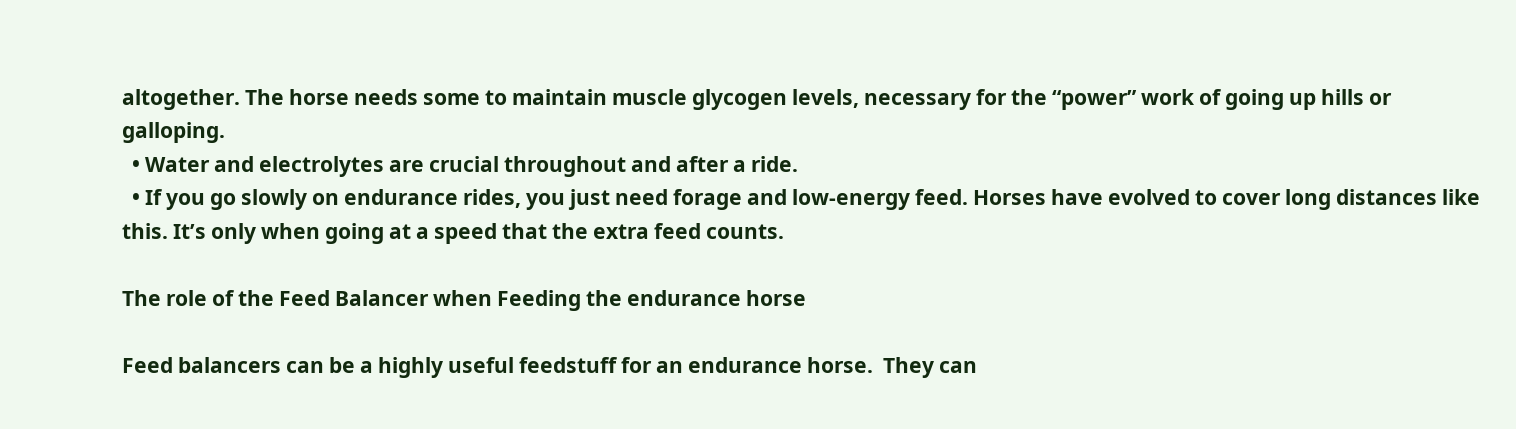altogether. The horse needs some to maintain muscle glycogen levels, necessary for the “power” work of going up hills or galloping.
  • Water and electrolytes are crucial throughout and after a ride.
  • If you go slowly on endurance rides, you just need forage and low-energy feed. Horses have evolved to cover long distances like this. It’s only when going at a speed that the extra feed counts.

The role of the Feed Balancer when Feeding the endurance horse

Feed balancers can be a highly useful feedstuff for an endurance horse.  They can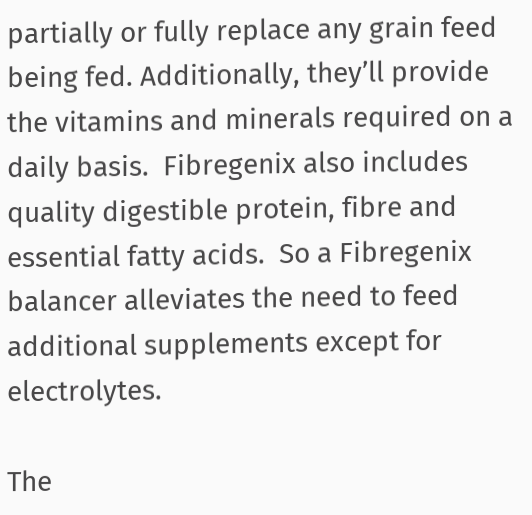partially or fully replace any grain feed being fed. Additionally, they’ll provide the vitamins and minerals required on a daily basis.  Fibregenix also includes quality digestible protein, fibre and essential fatty acids.  So a Fibregenix balancer alleviates the need to feed additional supplements except for electrolytes.

The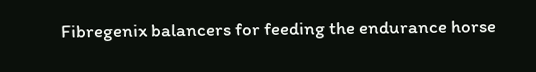Fibregenix balancers for feeding the endurance horse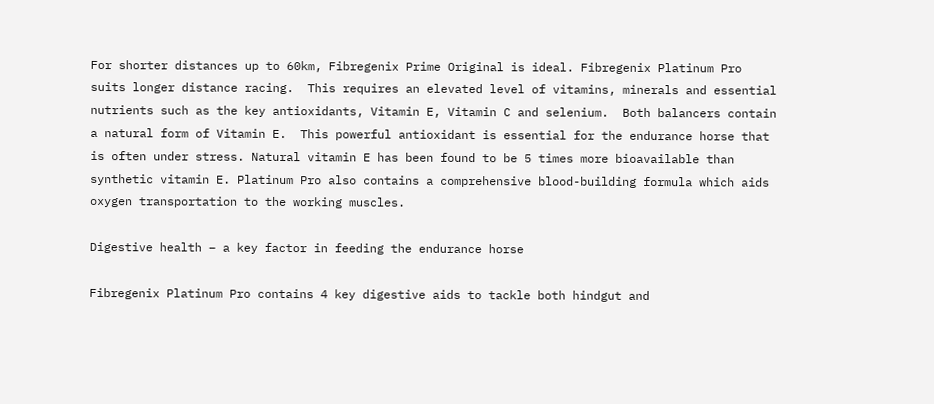For shorter distances up to 60km, Fibregenix Prime Original is ideal. Fibregenix Platinum Pro suits longer distance racing.  This requires an elevated level of vitamins, minerals and essential nutrients such as the key antioxidants, Vitamin E, Vitamin C and selenium.  Both balancers contain a natural form of Vitamin E.  This powerful antioxidant is essential for the endurance horse that is often under stress. Natural vitamin E has been found to be 5 times more bioavailable than synthetic vitamin E. Platinum Pro also contains a comprehensive blood-building formula which aids oxygen transportation to the working muscles.

Digestive health – a key factor in feeding the endurance horse

Fibregenix Platinum Pro contains 4 key digestive aids to tackle both hindgut and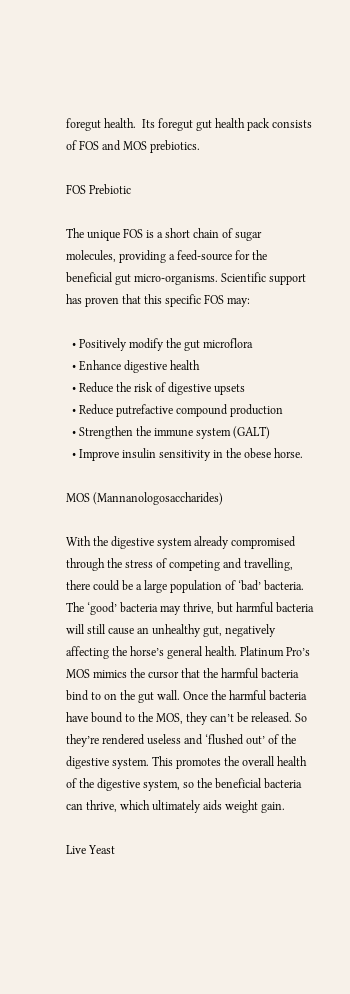foregut health.  Its foregut gut health pack consists of FOS and MOS prebiotics.

FOS Prebiotic

The unique FOS is a short chain of sugar molecules, providing a feed-source for the beneficial gut micro-organisms. Scientific support has proven that this specific FOS may:

  • Positively modify the gut microflora
  • Enhance digestive health
  • Reduce the risk of digestive upsets
  • Reduce putrefactive compound production
  • Strengthen the immune system (GALT)
  • Improve insulin sensitivity in the obese horse.

MOS (Mannanologosaccharides)

With the digestive system already compromised through the stress of competing and travelling, there could be a large population of ‘bad’ bacteria. The ‘good’ bacteria may thrive, but harmful bacteria will still cause an unhealthy gut, negatively affecting the horse’s general health. Platinum Pro’s MOS mimics the cursor that the harmful bacteria bind to on the gut wall. Once the harmful bacteria have bound to the MOS, they can’t be released. So they’re rendered useless and ‘flushed out’ of the digestive system. This promotes the overall health of the digestive system, so the beneficial bacteria can thrive, which ultimately aids weight gain.

Live Yeast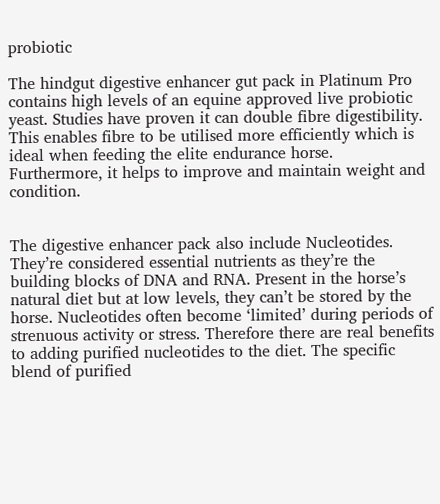probiotic

The hindgut digestive enhancer gut pack in Platinum Pro contains high levels of an equine approved live probiotic yeast. Studies have proven it can double fibre digestibility. This enables fibre to be utilised more efficiently which is ideal when feeding the elite endurance horse.  Furthermore, it helps to improve and maintain weight and condition.


The digestive enhancer pack also include Nucleotides. They’re considered essential nutrients as they’re the building blocks of DNA and RNA. Present in the horse’s natural diet but at low levels, they can’t be stored by the horse. Nucleotides often become ‘limited’ during periods of strenuous activity or stress. Therefore there are real benefits to adding purified nucleotides to the diet. The specific blend of purified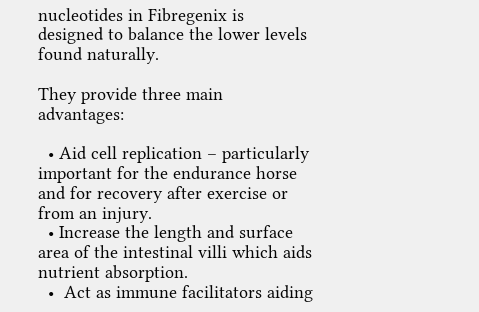nucleotides in Fibregenix is designed to balance the lower levels found naturally.

They provide three main advantages:

  • Aid cell replication – particularly important for the endurance horse and for recovery after exercise or from an injury.
  • Increase the length and surface area of the intestinal villi which aids nutrient absorption.
  •  Act as immune facilitators aiding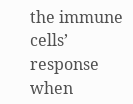the immune cells’ response when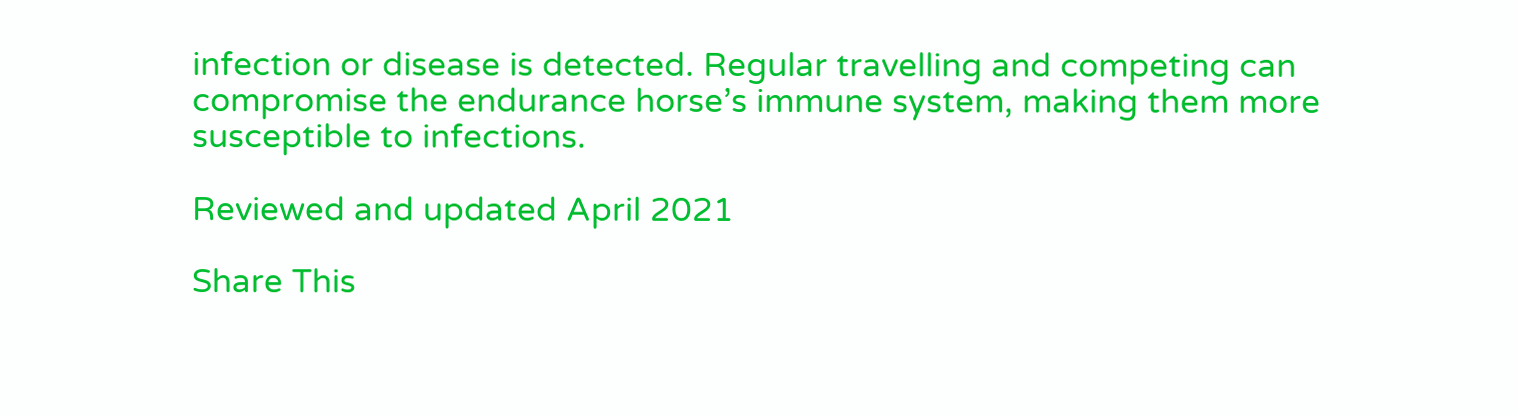infection or disease is detected. Regular travelling and competing can compromise the endurance horse’s immune system, making them more susceptible to infections.

Reviewed and updated April 2021

Share This